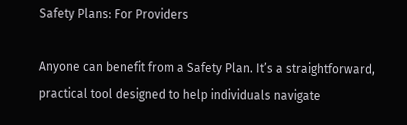Safety Plans: For Providers

Anyone can benefit from a Safety Plan. It’s a straightforward, practical tool designed to help individuals navigate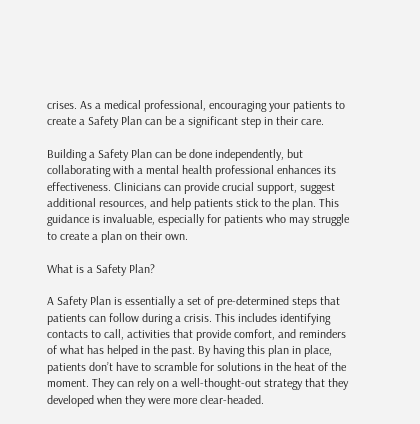crises. As a medical professional, encouraging your patients to create a Safety Plan can be a significant step in their care.

Building a Safety Plan can be done independently, but collaborating with a mental health professional enhances its effectiveness. Clinicians can provide crucial support, suggest additional resources, and help patients stick to the plan. This guidance is invaluable, especially for patients who may struggle to create a plan on their own.

What is a Safety Plan?

A Safety Plan is essentially a set of pre-determined steps that patients can follow during a crisis. This includes identifying contacts to call, activities that provide comfort, and reminders of what has helped in the past. By having this plan in place, patients don’t have to scramble for solutions in the heat of the moment. They can rely on a well-thought-out strategy that they developed when they were more clear-headed.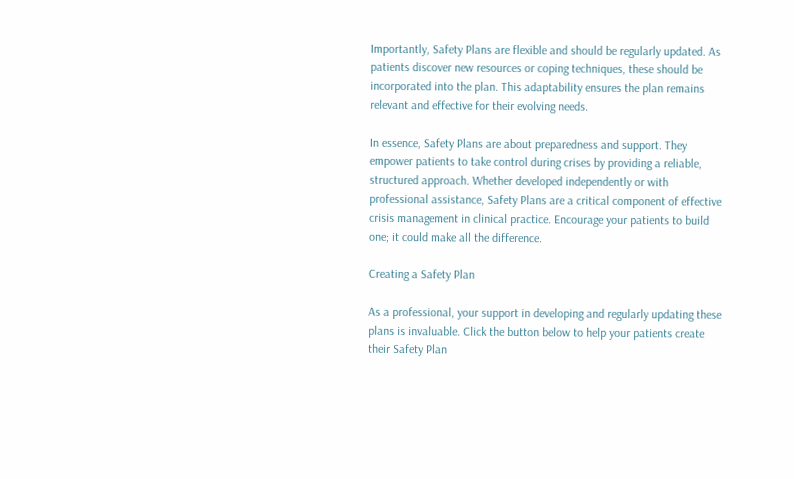Importantly, Safety Plans are flexible and should be regularly updated. As patients discover new resources or coping techniques, these should be incorporated into the plan. This adaptability ensures the plan remains relevant and effective for their evolving needs.

In essence, Safety Plans are about preparedness and support. They empower patients to take control during crises by providing a reliable, structured approach. Whether developed independently or with professional assistance, Safety Plans are a critical component of effective crisis management in clinical practice. Encourage your patients to build one; it could make all the difference.

Creating a Safety Plan

As a professional, your support in developing and regularly updating these plans is invaluable. Click the button below to help your patients create their Safety Plan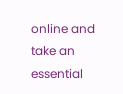online and take an essential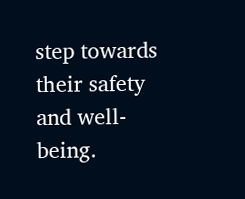step towards their safety and well-being.